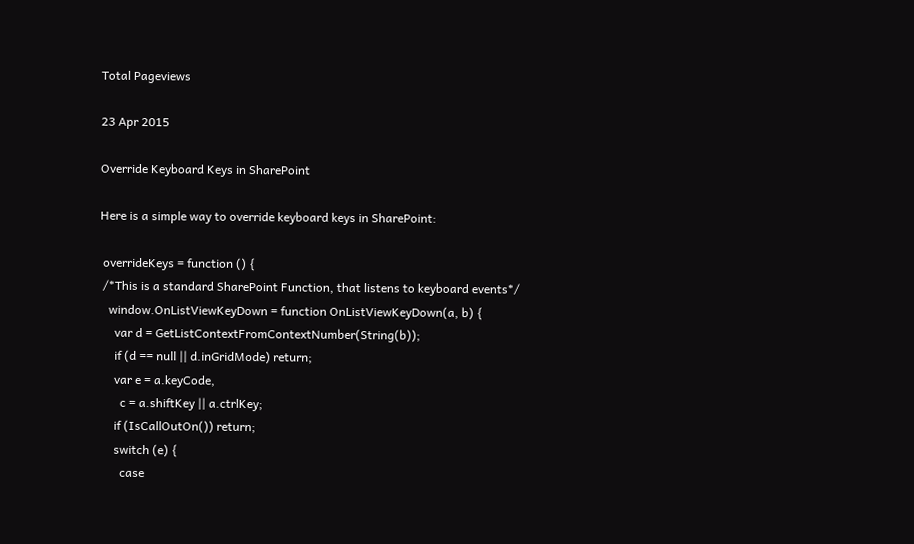Total Pageviews

23 Apr 2015

Override Keyboard Keys in SharePoint

Here is a simple way to override keyboard keys in SharePoint:

 overrideKeys = function () {
 /*This is a standard SharePoint Function, that listens to keyboard events*/
   window.OnListViewKeyDown = function OnListViewKeyDown(a, b) {
     var d = GetListContextFromContextNumber(String(b));
     if (d == null || d.inGridMode) return;
     var e = a.keyCode,
       c = a.shiftKey || a.ctrlKey;
     if (IsCallOutOn()) return;
     switch (e) {
       case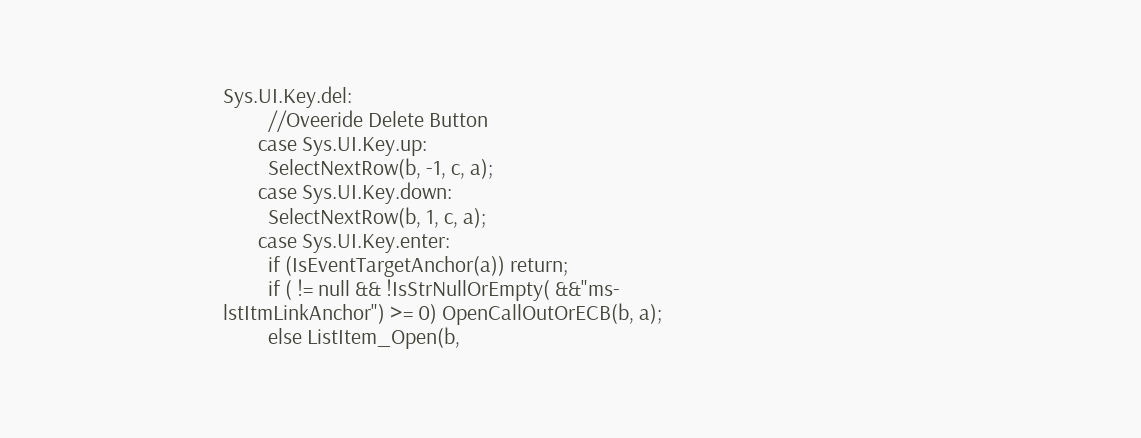Sys.UI.Key.del:
         //Oveeride Delete Button
       case Sys.UI.Key.up:
         SelectNextRow(b, -1, c, a);
       case Sys.UI.Key.down:
         SelectNextRow(b, 1, c, a);
       case Sys.UI.Key.enter:
         if (IsEventTargetAnchor(a)) return;
         if ( != null && !IsStrNullOrEmpty( &&"ms-lstItmLinkAnchor") >= 0) OpenCallOutOrECB(b, a);
         else ListItem_Open(b,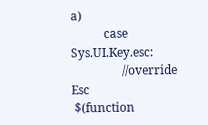a)
           case Sys.UI.Key.esc:
                 //override Esc
 $(function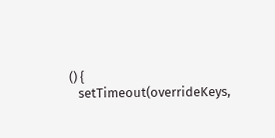() {
   setTimeout(overrideKeys,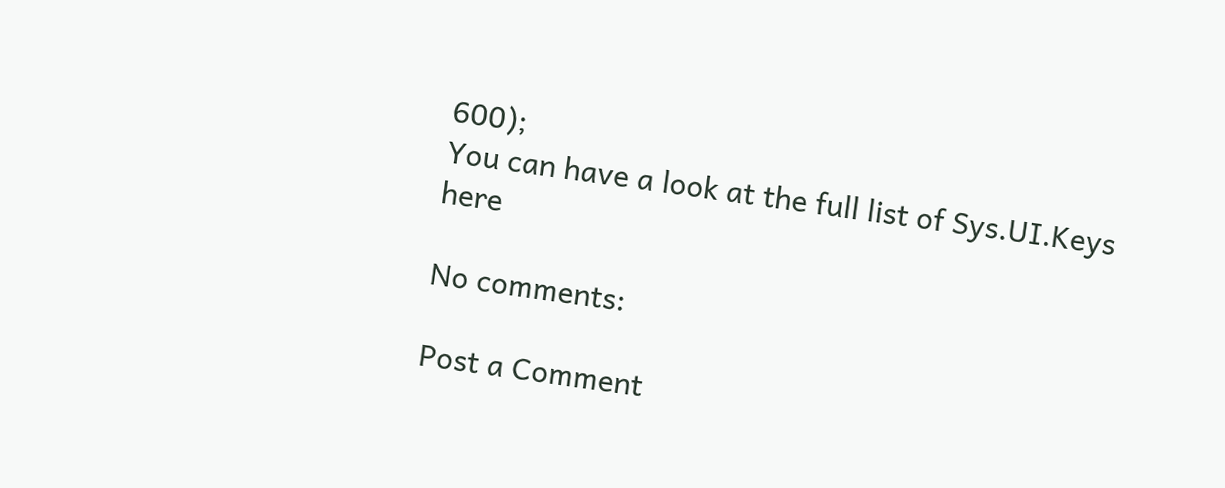600);
You can have a look at the full list of Sys.UI.Keys here

No comments:

Post a Comment